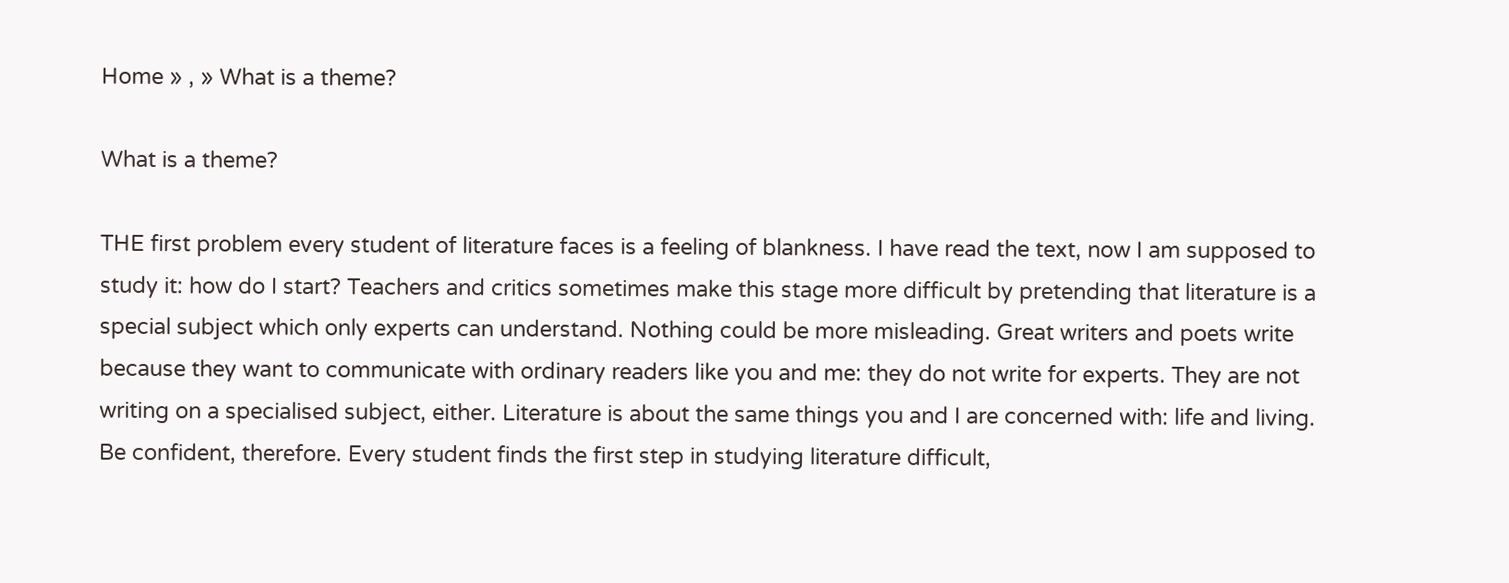Home » , » What is a theme?

What is a theme?

THE first problem every student of literature faces is a feeling of blankness. I have read the text, now I am supposed to study it: how do I start? Teachers and critics sometimes make this stage more difficult by pretending that literature is a special subject which only experts can understand. Nothing could be more misleading. Great writers and poets write because they want to communicate with ordinary readers like you and me: they do not write for experts. They are not writing on a specialised subject, either. Literature is about the same things you and I are concerned with: life and living. Be confident, therefore. Every student finds the first step in studying literature difficult,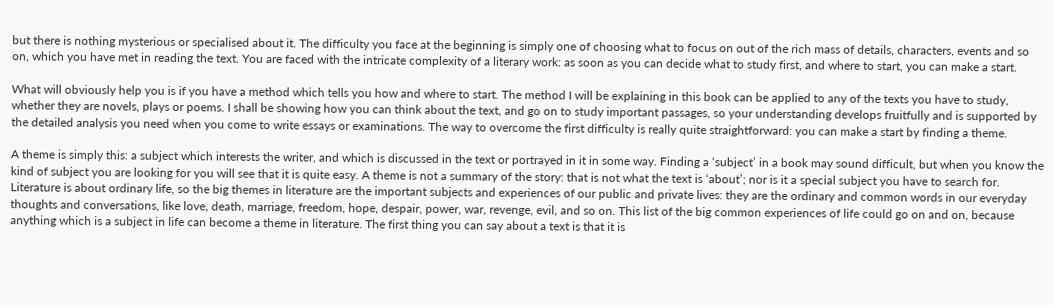but there is nothing mysterious or specialised about it. The difficulty you face at the beginning is simply one of choosing what to focus on out of the rich mass of details, characters, events and so on, which you have met in reading the text. You are faced with the intricate complexity of a literary work: as soon as you can decide what to study first, and where to start, you can make a start.

What will obviously help you is if you have a method which tells you how and where to start. The method I will be explaining in this book can be applied to any of the texts you have to study, whether they are novels, plays or poems. I shall be showing how you can think about the text, and go on to study important passages, so your understanding develops fruitfully and is supported by the detailed analysis you need when you come to write essays or examinations. The way to overcome the first difficulty is really quite straightforward: you can make a start by finding a theme.

A theme is simply this: a subject which interests the writer, and which is discussed in the text or portrayed in it in some way. Finding a ‘subject’ in a book may sound difficult, but when you know the kind of subject you are looking for you will see that it is quite easy. A theme is not a summary of the story: that is not what the text is ‘about’; nor is it a special subject you have to search for. Literature is about ordinary life, so the big themes in literature are the important subjects and experiences of our public and private lives: they are the ordinary and common words in our everyday thoughts and conversations, like love, death, marriage, freedom, hope, despair, power, war, revenge, evil, and so on. This list of the big common experiences of life could go on and on, because anything which is a subject in life can become a theme in literature. The first thing you can say about a text is that it is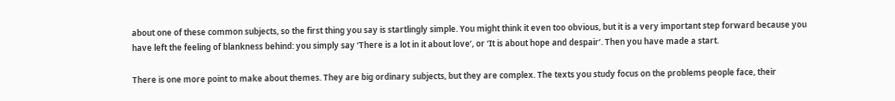about one of these common subjects, so the first thing you say is startlingly simple. You might think it even too obvious, but it is a very important step forward because you have left the feeling of blankness behind: you simply say ‘There is a lot in it about love’, or ‘It is about hope and despair’. Then you have made a start.

There is one more point to make about themes. They are big ordinary subjects, but they are complex. The texts you study focus on the problems people face, their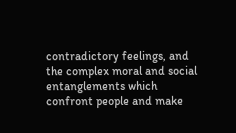contradictory feelings, and the complex moral and social entanglements which confront people and make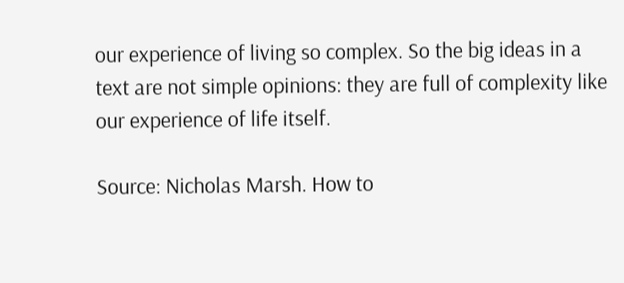our experience of living so complex. So the big ideas in a text are not simple opinions: they are full of complexity like our experience of life itself.

Source: Nicholas Marsh. How to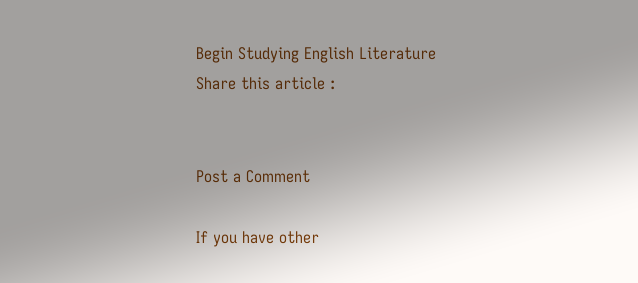Begin Studying English Literature
Share this article :


Post a Comment

If you have other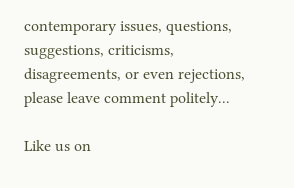contemporary issues, questions, suggestions, criticisms, disagreements, or even rejections, please leave comment politely...

Like us on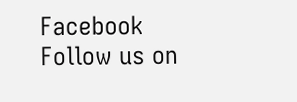Facebook
Follow us on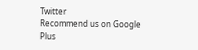Twitter
Recommend us on Google Plus